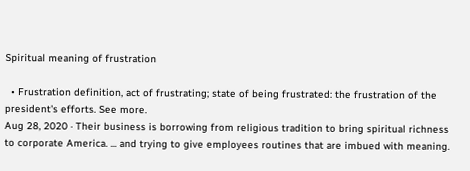Spiritual meaning of frustration

  • Frustration definition, act of frustrating; state of being frustrated: the frustration of the president's efforts. See more.
Aug 28, 2020 · Their business is borrowing from religious tradition to bring spiritual richness to corporate America. ... and trying to give employees routines that are imbued with meaning.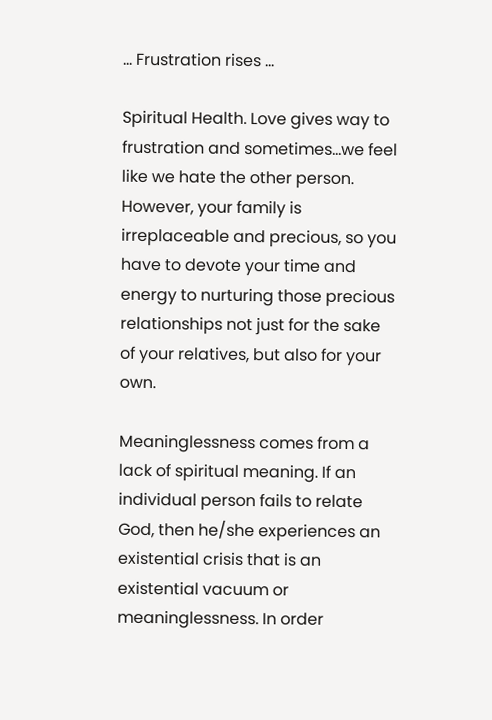... Frustration rises ...

Spiritual Health. Love gives way to frustration and sometimes…we feel like we hate the other person. However, your family is irreplaceable and precious, so you have to devote your time and energy to nurturing those precious relationships not just for the sake of your relatives, but also for your own.

Meaninglessness comes from a lack of spiritual meaning. If an individual person fails to relate God, then he/she experiences an existential crisis that is an existential vacuum or meaninglessness. In order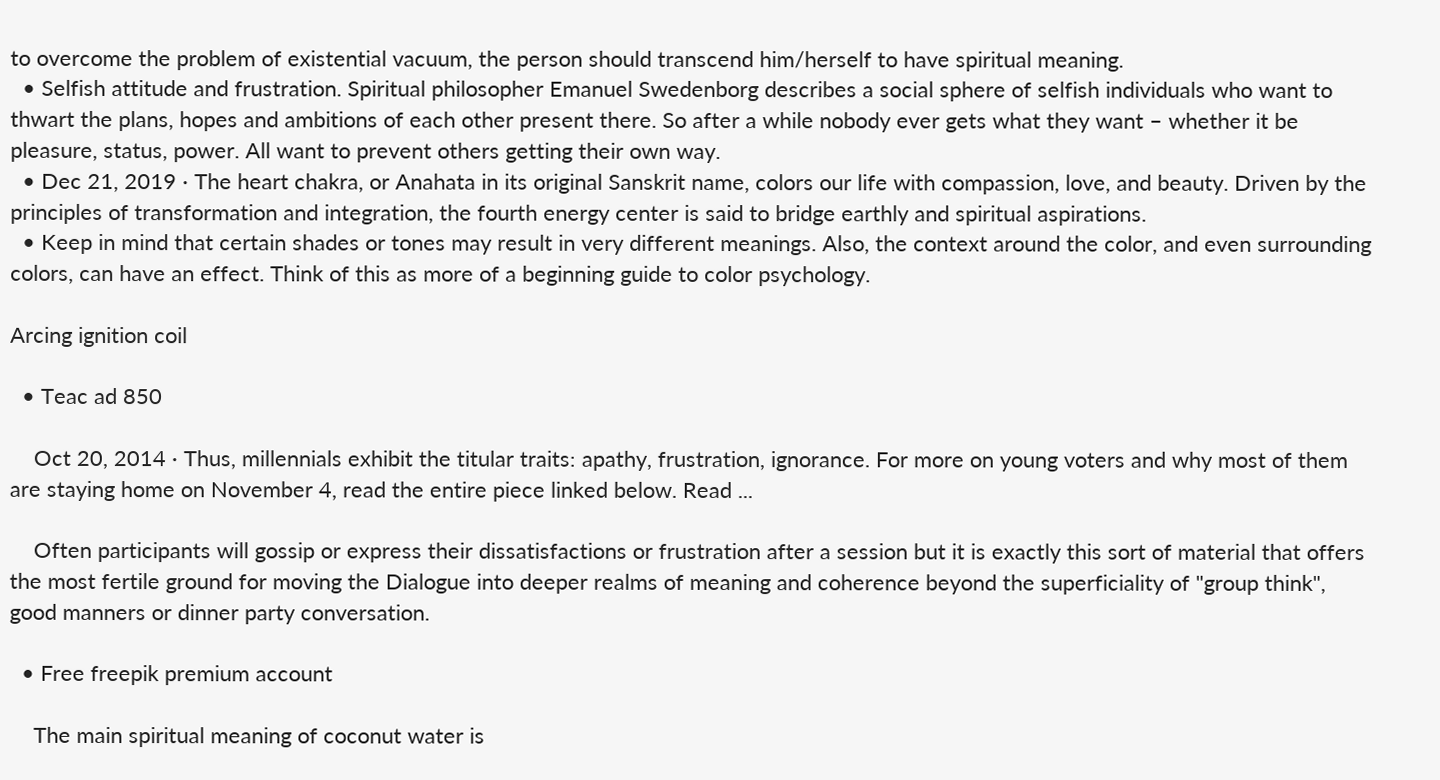to overcome the problem of existential vacuum, the person should transcend him/herself to have spiritual meaning.
  • Selfish attitude and frustration. Spiritual philosopher Emanuel Swedenborg describes a social sphere of selfish individuals who want to thwart the plans, hopes and ambitions of each other present there. So after a while nobody ever gets what they want – whether it be pleasure, status, power. All want to prevent others getting their own way.
  • Dec 21, 2019 · The heart chakra, or Anahata in its original Sanskrit name, colors our life with compassion, love, and beauty. Driven by the principles of transformation and integration, the fourth energy center is said to bridge earthly and spiritual aspirations.
  • Keep in mind that certain shades or tones may result in very different meanings. Also, the context around the color, and even surrounding colors, can have an effect. Think of this as more of a beginning guide to color psychology.

Arcing ignition coil

  • Teac ad 850

    Oct 20, 2014 · Thus, millennials exhibit the titular traits: apathy, frustration, ignorance. For more on young voters and why most of them are staying home on November 4, read the entire piece linked below. Read ...

    Often participants will gossip or express their dissatisfactions or frustration after a session but it is exactly this sort of material that offers the most fertile ground for moving the Dialogue into deeper realms of meaning and coherence beyond the superficiality of "group think", good manners or dinner party conversation.

  • Free freepik premium account

    The main spiritual meaning of coconut water is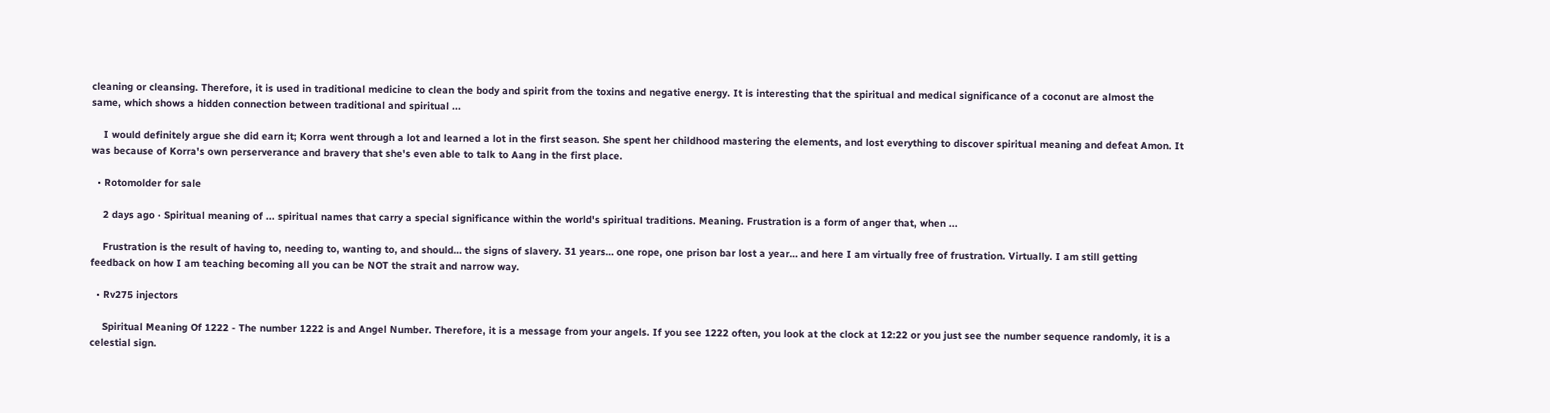cleaning or cleansing. Therefore, it is used in traditional medicine to clean the body and spirit from the toxins and negative energy. It is interesting that the spiritual and medical significance of a coconut are almost the same, which shows a hidden connection between traditional and spiritual ...

    I would definitely argue she did earn it; Korra went through a lot and learned a lot in the first season. She spent her childhood mastering the elements, and lost everything to discover spiritual meaning and defeat Amon. It was because of Korra's own perserverance and bravery that she's even able to talk to Aang in the first place.

  • Rotomolder for sale

    2 days ago · Spiritual meaning of ... spiritual names that carry a special significance within the world's spiritual traditions. Meaning. Frustration is a form of anger that, when ...

    Frustration is the result of having to, needing to, wanting to, and should… the signs of slavery. 31 years… one rope, one prison bar lost a year… and here I am virtually free of frustration. Virtually. I am still getting feedback on how I am teaching becoming all you can be NOT the strait and narrow way.

  • Rv275 injectors

    Spiritual Meaning Of 1222 - The number 1222 is and Angel Number. Therefore, it is a message from your angels. If you see 1222 often, you look at the clock at 12:22 or you just see the number sequence randomly, it is a celestial sign.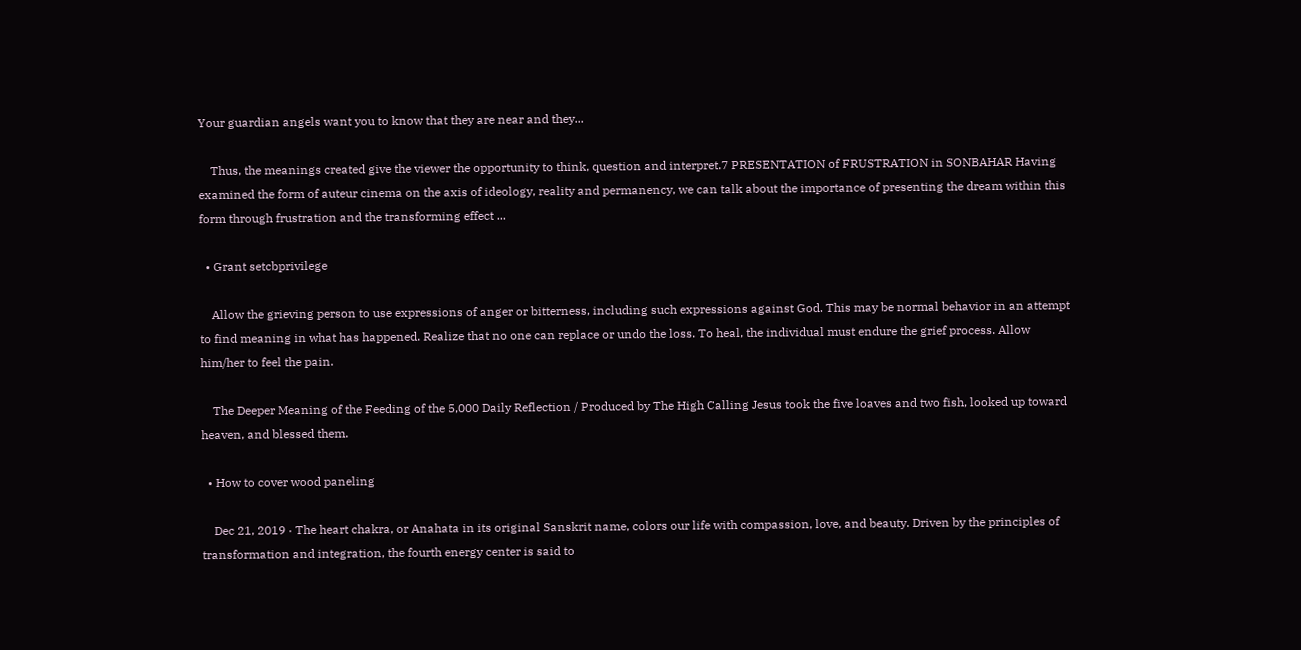Your guardian angels want you to know that they are near and they...

    Thus, the meanings created give the viewer the opportunity to think, question and interpret.7 PRESENTATION of FRUSTRATION in SONBAHAR Having examined the form of auteur cinema on the axis of ideology, reality and permanency, we can talk about the importance of presenting the dream within this form through frustration and the transforming effect ...

  • Grant setcbprivilege

    Allow the grieving person to use expressions of anger or bitterness, including such expressions against God. This may be normal behavior in an attempt to find meaning in what has happened. Realize that no one can replace or undo the loss. To heal, the individual must endure the grief process. Allow him/her to feel the pain.

    The Deeper Meaning of the Feeding of the 5,000 Daily Reflection / Produced by The High Calling Jesus took the five loaves and two fish, looked up toward heaven, and blessed them.

  • How to cover wood paneling

    Dec 21, 2019 · The heart chakra, or Anahata in its original Sanskrit name, colors our life with compassion, love, and beauty. Driven by the principles of transformation and integration, the fourth energy center is said to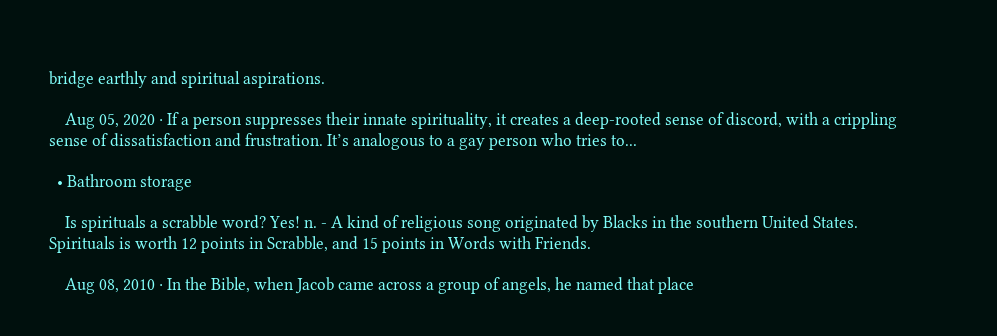bridge earthly and spiritual aspirations.

    Aug 05, 2020 · If a person suppresses their innate spirituality, it creates a deep-rooted sense of discord, with a crippling sense of dissatisfaction and frustration. It’s analogous to a gay person who tries to...

  • Bathroom storage

    Is spirituals a scrabble word? Yes! n. - A kind of religious song originated by Blacks in the southern United States. Spirituals is worth 12 points in Scrabble, and 15 points in Words with Friends.

    Aug 08, 2010 · In the Bible, when Jacob came across a group of angels, he named that place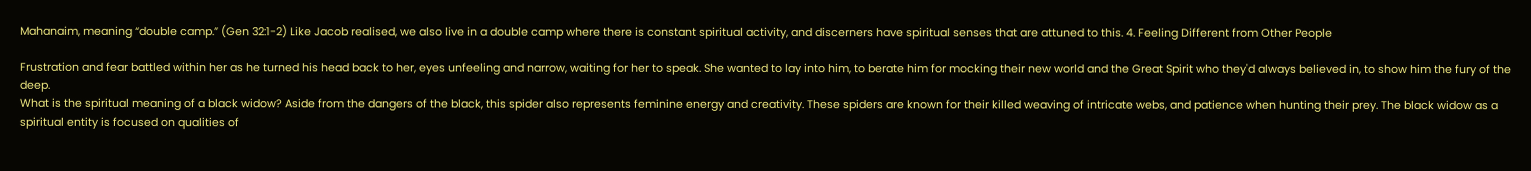Mahanaim, meaning “double camp.” (Gen 32:1-2) Like Jacob realised, we also live in a double camp where there is constant spiritual activity, and discerners have spiritual senses that are attuned to this. 4. Feeling Different from Other People

Frustration and fear battled within her as he turned his head back to her, eyes unfeeling and narrow, waiting for her to speak. She wanted to lay into him, to berate him for mocking their new world and the Great Spirit who they'd always believed in, to show him the fury of the deep.
What is the spiritual meaning of a black widow? Aside from the dangers of the black, this spider also represents feminine energy and creativity. These spiders are known for their killed weaving of intricate webs, and patience when hunting their prey. The black widow as a spiritual entity is focused on qualities of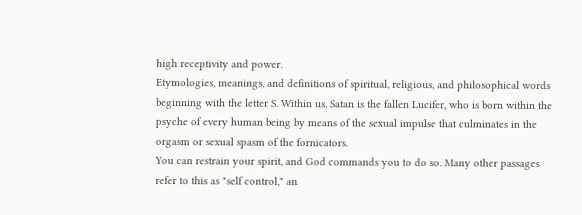high receptivity and power.
Etymologies, meanings, and definitions of spiritual, religious, and philosophical words beginning with the letter S. Within us, Satan is the fallen Lucifer, who is born within the psyche of every human being by means of the sexual impulse that culminates in the orgasm or sexual spasm of the fornicators.
You can restrain your spirit, and God commands you to do so. Many other passages refer to this as "self control," an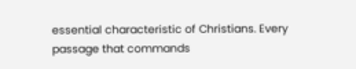essential characteristic of Christians. Every passage that commands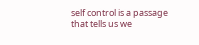self control is a passage that tells us we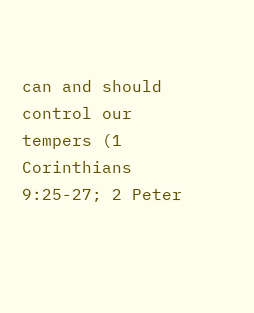can and should control our tempers (1 Corinthians 9:25-27; 2 Peter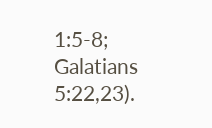1:5-8; Galatians 5:22,23).